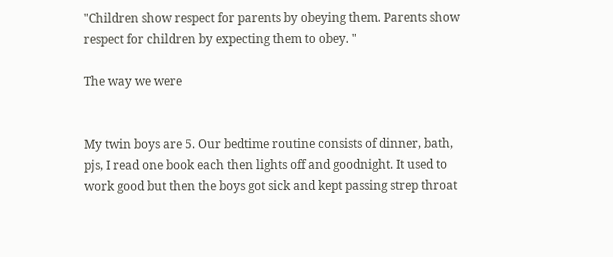"Children show respect for parents by obeying them. Parents show respect for children by expecting them to obey. "

The way we were


My twin boys are 5. Our bedtime routine consists of dinner, bath, pjs, I read one book each then lights off and goodnight. It used to work good but then the boys got sick and kept passing strep throat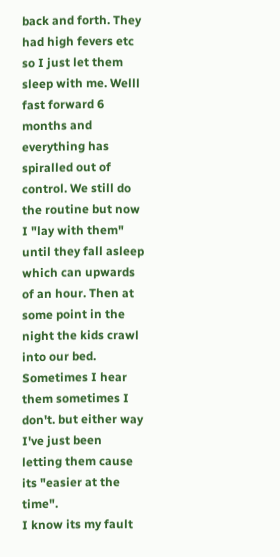back and forth. They had high fevers etc so I just let them sleep with me. Welll fast forward 6 months and everything has spiralled out of control. We still do the routine but now I "lay with them" until they fall asleep which can upwards of an hour. Then at some point in the night the kids crawl into our bed. Sometimes I hear them sometimes I don't. but either way I've just been letting them cause its "easier at the time".
I know its my fault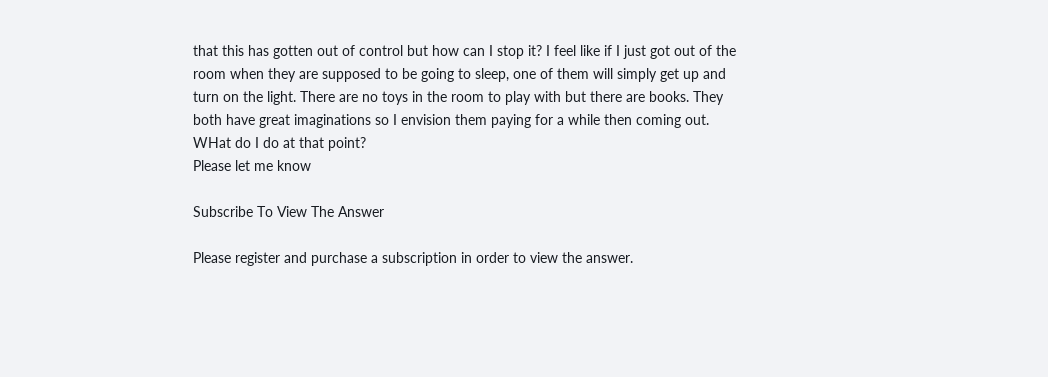that this has gotten out of control but how can I stop it? I feel like if I just got out of the room when they are supposed to be going to sleep, one of them will simply get up and turn on the light. There are no toys in the room to play with but there are books. They both have great imaginations so I envision them paying for a while then coming out. WHat do I do at that point?
Please let me know

Subscribe To View The Answer

Please register and purchase a subscription in order to view the answer.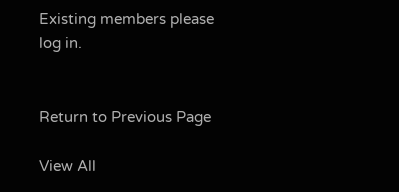Existing members please log in.


Return to Previous Page

View All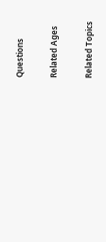Questions

Related Ages

Related Topics